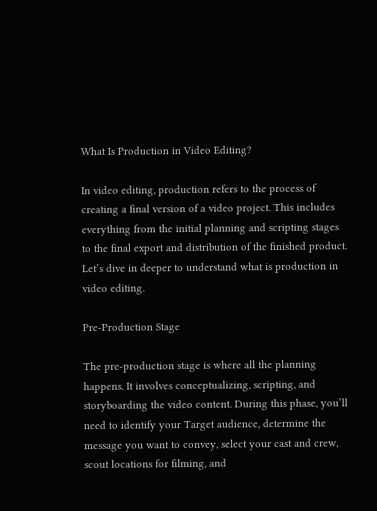What Is Production in Video Editing?

In video editing, production refers to the process of creating a final version of a video project. This includes everything from the initial planning and scripting stages to the final export and distribution of the finished product. Let’s dive in deeper to understand what is production in video editing.

Pre-Production Stage

The pre-production stage is where all the planning happens. It involves conceptualizing, scripting, and storyboarding the video content. During this phase, you’ll need to identify your Target audience, determine the message you want to convey, select your cast and crew, scout locations for filming, and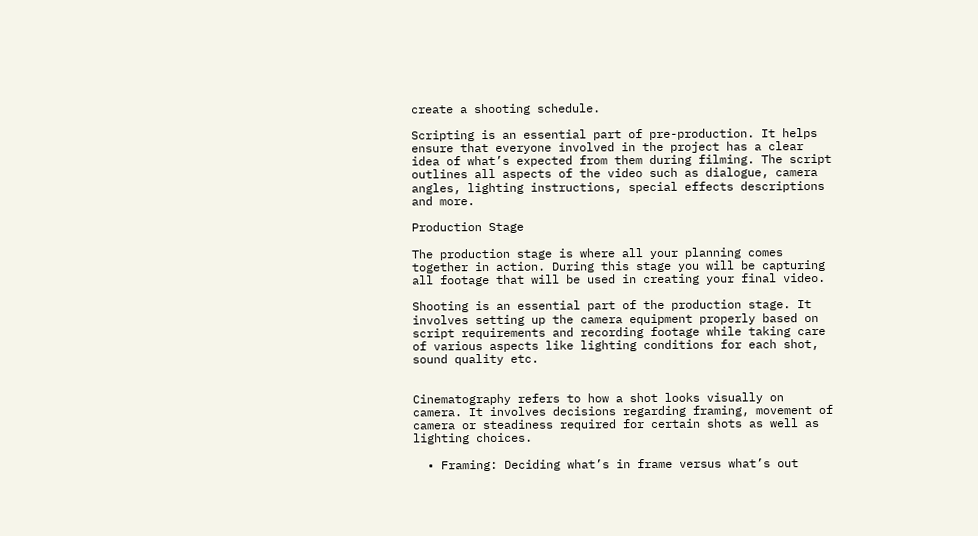create a shooting schedule.

Scripting is an essential part of pre-production. It helps ensure that everyone involved in the project has a clear idea of what’s expected from them during filming. The script outlines all aspects of the video such as dialogue, camera angles, lighting instructions, special effects descriptions and more.

Production Stage

The production stage is where all your planning comes together in action. During this stage you will be capturing all footage that will be used in creating your final video.

Shooting is an essential part of the production stage. It involves setting up the camera equipment properly based on script requirements and recording footage while taking care of various aspects like lighting conditions for each shot, sound quality etc.


Cinematography refers to how a shot looks visually on camera. It involves decisions regarding framing, movement of camera or steadiness required for certain shots as well as lighting choices.

  • Framing: Deciding what’s in frame versus what’s out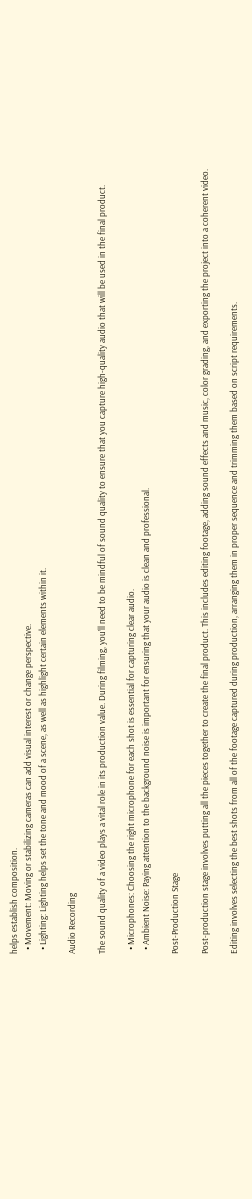helps establish composition.
  • Movement: Moving or stabilizing cameras can add visual interest or change perspective.
  • Lighting: Lighting helps set the tone and mood of a scene, as well as highlight certain elements within it.

Audio Recording

The sound quality of a video plays a vital role in its production value. During filming, you’ll need to be mindful of sound quality to ensure that you capture high-quality audio that will be used in the final product.

  • Microphones: Choosing the right microphone for each shot is essential for capturing clear audio.
  • Ambient Noise: Paying attention to the background noise is important for ensuring that your audio is clean and professional.

Post-Production Stage

Post-production stage involves putting all the pieces together to create the final product. This includes editing footage, adding sound effects and music, color grading, and exporting the project into a coherent video.

Editing involves selecting the best shots from all of the footage captured during production, arranging them in proper sequence and trimming them based on script requirements.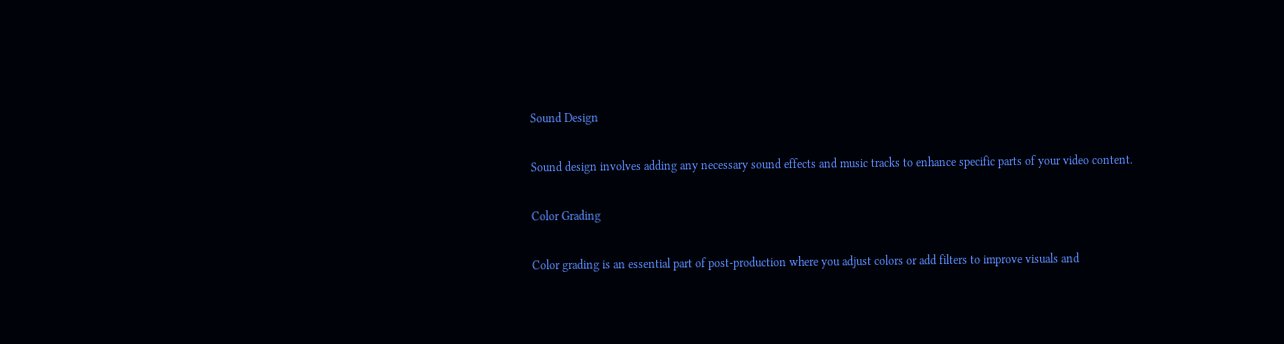Sound Design

Sound design involves adding any necessary sound effects and music tracks to enhance specific parts of your video content.

Color Grading

Color grading is an essential part of post-production where you adjust colors or add filters to improve visuals and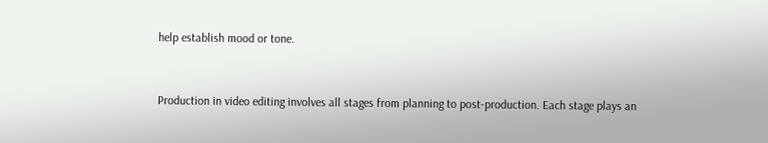help establish mood or tone.


Production in video editing involves all stages from planning to post-production. Each stage plays an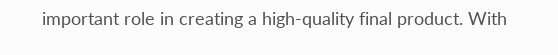important role in creating a high-quality final product. With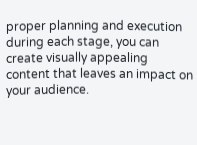proper planning and execution during each stage, you can create visually appealing content that leaves an impact on your audience.